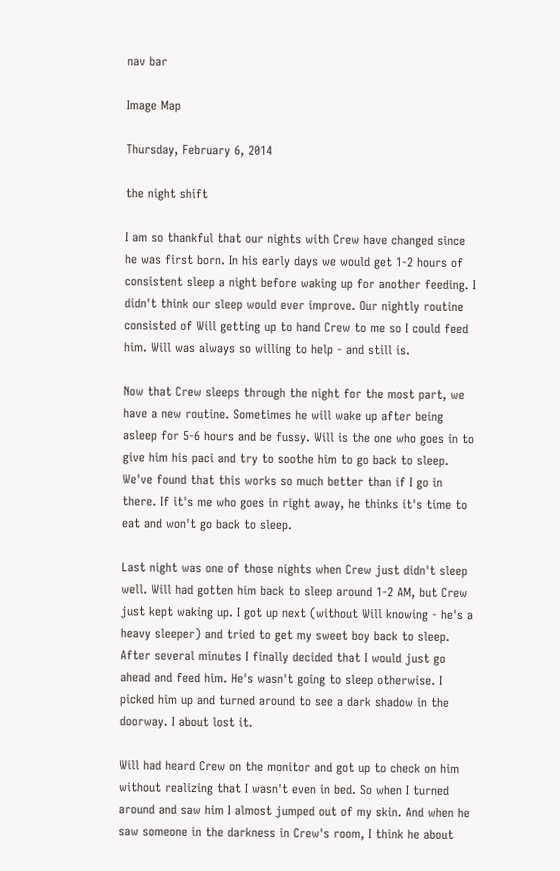nav bar

Image Map

Thursday, February 6, 2014

the night shift

I am so thankful that our nights with Crew have changed since he was first born. In his early days we would get 1-2 hours of consistent sleep a night before waking up for another feeding. I didn't think our sleep would ever improve. Our nightly routine consisted of Will getting up to hand Crew to me so I could feed him. Will was always so willing to help - and still is.

Now that Crew sleeps through the night for the most part, we have a new routine. Sometimes he will wake up after being asleep for 5-6 hours and be fussy. Will is the one who goes in to give him his paci and try to soothe him to go back to sleep. We've found that this works so much better than if I go in there. If it's me who goes in right away, he thinks it's time to eat and won't go back to sleep.

Last night was one of those nights when Crew just didn't sleep well. Will had gotten him back to sleep around 1-2 AM, but Crew just kept waking up. I got up next (without Will knowing - he's a heavy sleeper) and tried to get my sweet boy back to sleep. After several minutes I finally decided that I would just go ahead and feed him. He's wasn't going to sleep otherwise. I picked him up and turned around to see a dark shadow in the doorway. I about lost it.

Will had heard Crew on the monitor and got up to check on him without realizing that I wasn't even in bed. So when I turned around and saw him I almost jumped out of my skin. And when he saw someone in the darkness in Crew's room, I think he about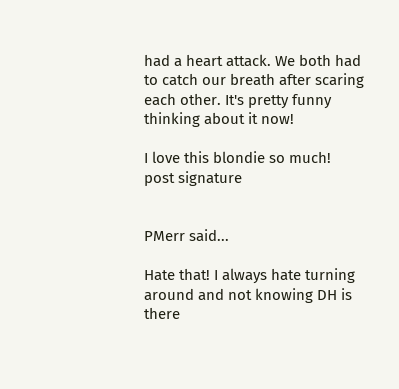had a heart attack. We both had to catch our breath after scaring each other. It's pretty funny thinking about it now!

I love this blondie so much!
post signature


PMerr said...

Hate that! I always hate turning around and not knowing DH is there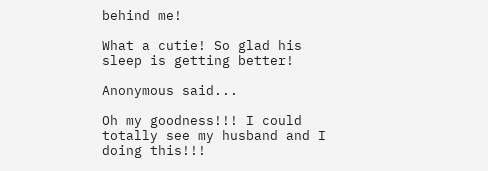behind me!

What a cutie! So glad his sleep is getting better!

Anonymous said...

Oh my goodness!!! I could totally see my husband and I doing this!!!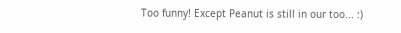Too funny! Except Peanut is still in our too... :)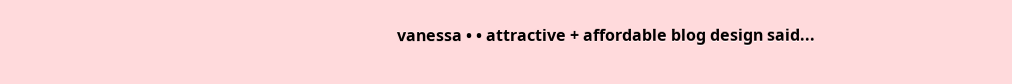vanessa • • attractive + affordable blog design said...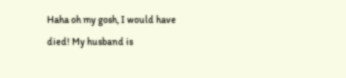Haha oh my gosh, I would have died! My husband is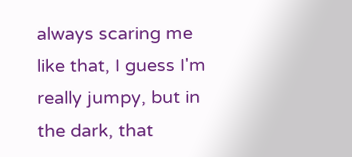always scaring me like that, I guess I'm really jumpy, but in the dark, that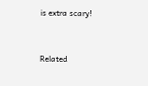is extra scary!


Related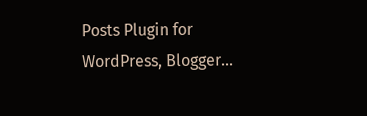Posts Plugin for WordPress, Blogger...